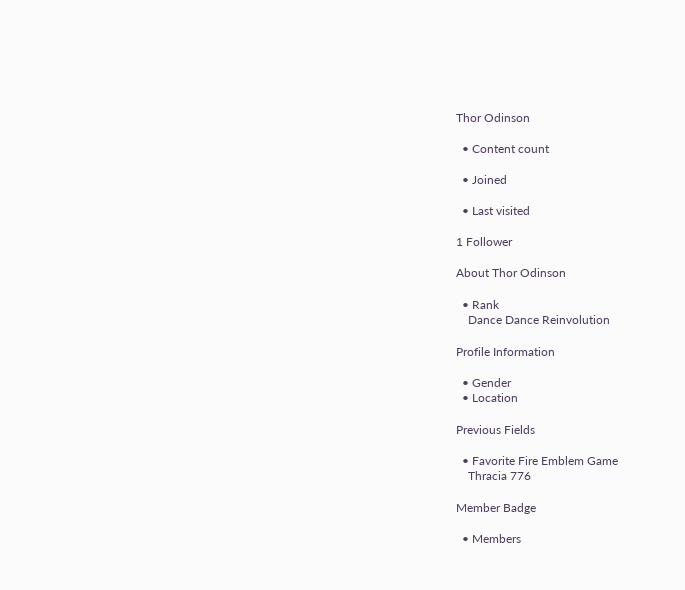Thor Odinson

  • Content count

  • Joined

  • Last visited

1 Follower

About Thor Odinson

  • Rank
    Dance Dance Reinvolution

Profile Information

  • Gender
  • Location

Previous Fields

  • Favorite Fire Emblem Game
    Thracia 776

Member Badge

  • Members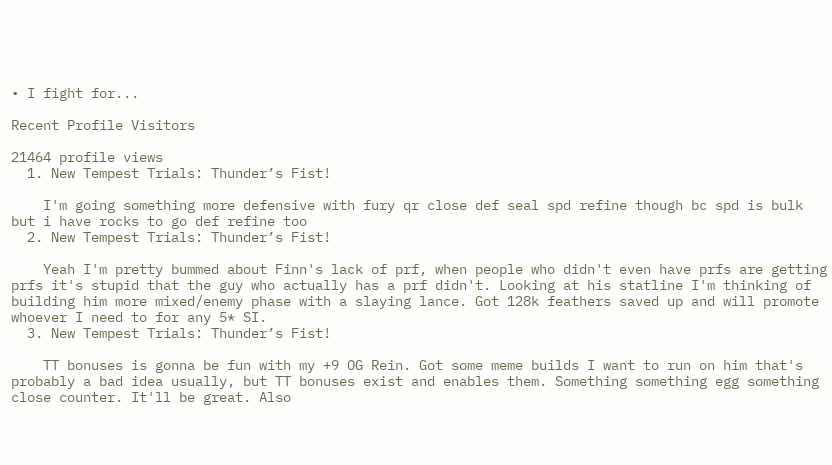• I fight for...

Recent Profile Visitors

21464 profile views
  1. New Tempest Trials: Thunder’s Fist!

    I'm going something more defensive with fury qr close def seal spd refine though bc spd is bulk but i have rocks to go def refine too
  2. New Tempest Trials: Thunder’s Fist!

    Yeah I'm pretty bummed about Finn's lack of prf, when people who didn't even have prfs are getting prfs it's stupid that the guy who actually has a prf didn't. Looking at his statline I'm thinking of building him more mixed/enemy phase with a slaying lance. Got 128k feathers saved up and will promote whoever I need to for any 5* SI.
  3. New Tempest Trials: Thunder’s Fist!

    TT bonuses is gonna be fun with my +9 OG Rein. Got some meme builds I want to run on him that's probably a bad idea usually, but TT bonuses exist and enables them. Something something egg something close counter. It'll be great. Also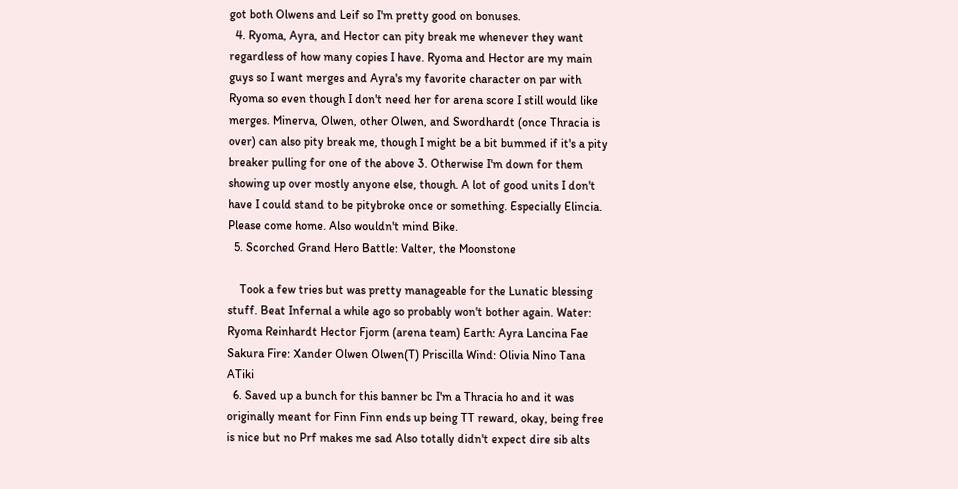got both Olwens and Leif so I'm pretty good on bonuses.
  4. Ryoma, Ayra, and Hector can pity break me whenever they want regardless of how many copies I have. Ryoma and Hector are my main guys so I want merges and Ayra's my favorite character on par with Ryoma so even though I don't need her for arena score I still would like merges. Minerva, Olwen, other Olwen, and Swordhardt (once Thracia is over) can also pity break me, though I might be a bit bummed if it's a pity breaker pulling for one of the above 3. Otherwise I'm down for them showing up over mostly anyone else, though. A lot of good units I don't have I could stand to be pitybroke once or something. Especially Elincia. Please come home. Also wouldn't mind Bike.
  5. Scorched Grand Hero Battle: Valter, the Moonstone

    Took a few tries but was pretty manageable for the Lunatic blessing stuff. Beat Infernal a while ago so probably won't bother again. Water: Ryoma Reinhardt Hector Fjorm (arena team) Earth: Ayra Lancina Fae Sakura Fire: Xander Olwen Olwen(T) Priscilla Wind: Olivia Nino Tana ATiki
  6. Saved up a bunch for this banner bc I'm a Thracia ho and it was originally meant for Finn Finn ends up being TT reward, okay, being free is nice but no Prf makes me sad Also totally didn't expect dire sib alts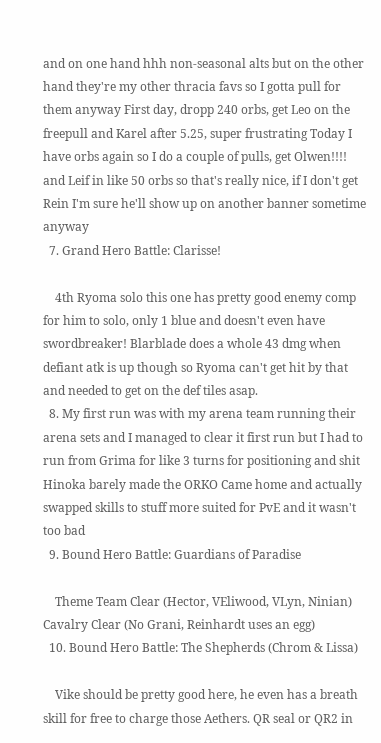and on one hand hhh non-seasonal alts but on the other hand they're my other thracia favs so I gotta pull for them anyway First day, dropp 240 orbs, get Leo on the freepull and Karel after 5.25, super frustrating Today I have orbs again so I do a couple of pulls, get Olwen!!!! and Leif in like 50 orbs so that's really nice, if I don't get Rein I'm sure he'll show up on another banner sometime anyway
  7. Grand Hero Battle: Clarisse!

    4th Ryoma solo this one has pretty good enemy comp for him to solo, only 1 blue and doesn't even have swordbreaker! Blarblade does a whole 43 dmg when defiant atk is up though so Ryoma can't get hit by that and needed to get on the def tiles asap.
  8. My first run was with my arena team running their arena sets and I managed to clear it first run but I had to run from Grima for like 3 turns for positioning and shit Hinoka barely made the ORKO Came home and actually swapped skills to stuff more suited for PvE and it wasn't too bad
  9. Bound Hero Battle: Guardians of Paradise

    Theme Team Clear (Hector, VEliwood, VLyn, Ninian) Cavalry Clear (No Grani, Reinhardt uses an egg)
  10. Bound Hero Battle: The Shepherds (Chrom & Lissa)

    Vike should be pretty good here, he even has a breath skill for free to charge those Aethers. QR seal or QR2 in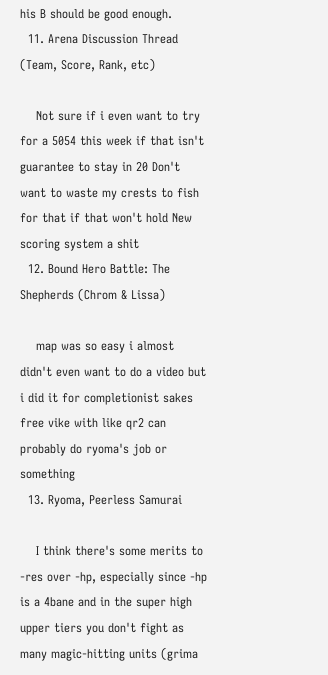his B should be good enough.
  11. Arena Discussion Thread (Team, Score, Rank, etc)

    Not sure if i even want to try for a 5054 this week if that isn't guarantee to stay in 20 Don't want to waste my crests to fish for that if that won't hold New scoring system a shit
  12. Bound Hero Battle: The Shepherds (Chrom & Lissa)

    map was so easy i almost didn't even want to do a video but i did it for completionist sakes free vike with like qr2 can probably do ryoma's job or something
  13. Ryoma, Peerless Samurai

    I think there's some merits to -res over -hp, especially since -hp is a 4bane and in the super high upper tiers you don't fight as many magic-hitting units (grima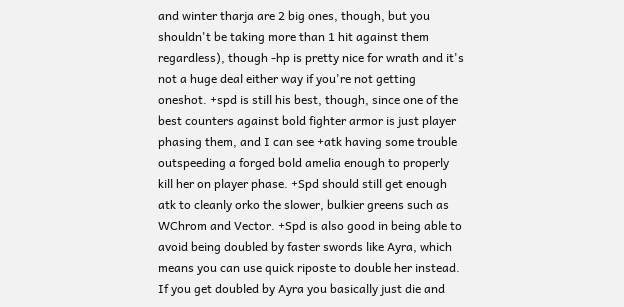and winter tharja are 2 big ones, though, but you shouldn't be taking more than 1 hit against them regardless), though -hp is pretty nice for wrath and it's not a huge deal either way if you're not getting oneshot. +spd is still his best, though, since one of the best counters against bold fighter armor is just player phasing them, and I can see +atk having some trouble outspeeding a forged bold amelia enough to properly kill her on player phase. +Spd should still get enough atk to cleanly orko the slower, bulkier greens such as WChrom and Vector. +Spd is also good in being able to avoid being doubled by faster swords like Ayra, which means you can use quick riposte to double her instead. If you get doubled by Ayra you basically just die and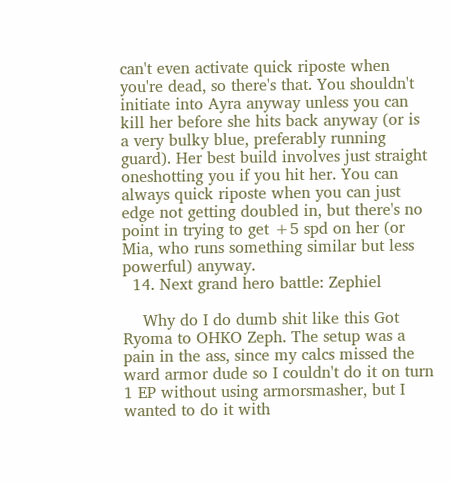can't even activate quick riposte when you're dead, so there's that. You shouldn't initiate into Ayra anyway unless you can kill her before she hits back anyway (or is a very bulky blue, preferably running guard). Her best build involves just straight oneshotting you if you hit her. You can always quick riposte when you can just edge not getting doubled in, but there's no point in trying to get +5 spd on her (or Mia, who runs something similar but less powerful) anyway.
  14. Next grand hero battle: Zephiel

    Why do I do dumb shit like this Got Ryoma to OHKO Zeph. The setup was a pain in the ass, since my calcs missed the ward armor dude so I couldn't do it on turn 1 EP without using armorsmasher, but I wanted to do it with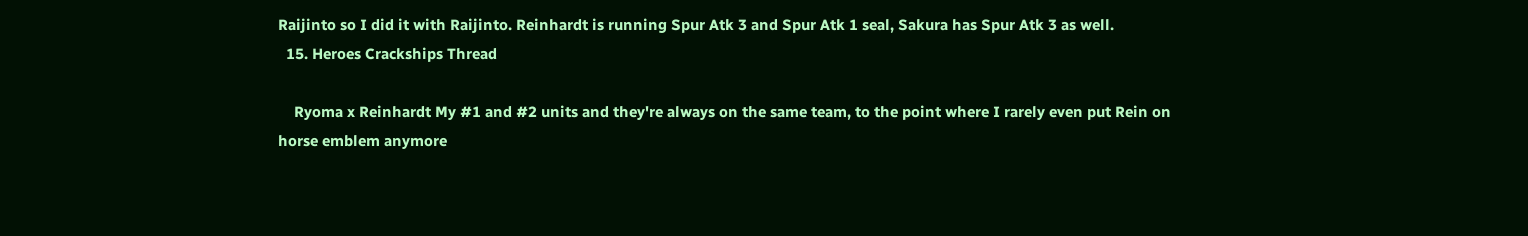Raijinto so I did it with Raijinto. Reinhardt is running Spur Atk 3 and Spur Atk 1 seal, Sakura has Spur Atk 3 as well.
  15. Heroes Crackships Thread

    Ryoma x Reinhardt My #1 and #2 units and they're always on the same team, to the point where I rarely even put Rein on horse emblem anymore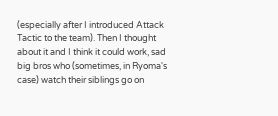(especially after I introduced Attack Tactic to the team). Then I thought about it and I think it could work, sad big bros who (sometimes, in Ryoma's case) watch their siblings go on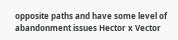opposite paths and have some level of abandonment issues Hector x Vector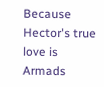Because Hector's true love is Armads